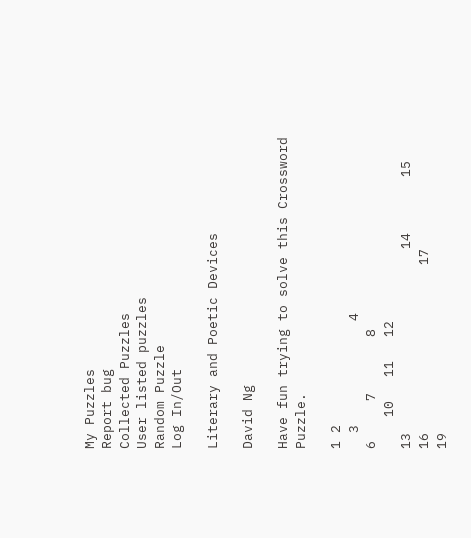My Puzzles
Report bug
Collected Puzzles
User listed puzzles
Random Puzzle
Log In/Out

Literary and Poetic Devices

David Ng

Have fun trying to solve this Crossword Puzzle.

1 2
  3             4
6     7       8
    10   11   12
13                       14       15
16                     17
19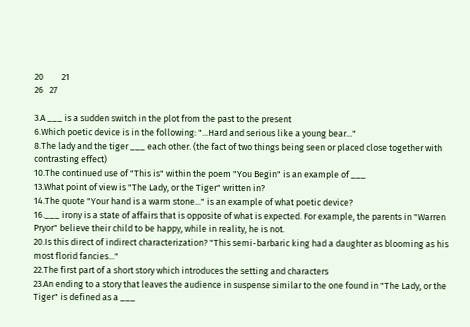20         21
26   27

3.A ___ is a sudden switch in the plot from the past to the present
6.Which poetic device is in the following: "...Hard and serious like a young bear..."
8.The lady and the tiger ___ each other. (the fact of two things being seen or placed close together with contrasting effect)
10.The continued use of "This is" within the poem "You Begin" is an example of ___
13.What point of view is "The Lady, or the Tiger" written in?
14.The quote "Your hand is a warm stone..." is an example of what poetic device?
16.___ irony is a state of affairs that is opposite of what is expected. For example, the parents in "Warren Pryor" believe their child to be happy, while in reality, he is not.
20.Is this direct of indirect characterization? "This semi-barbaric king had a daughter as blooming as his most florid fancies..."
22.The first part of a short story which introduces the setting and characters
23.An ending to a story that leaves the audience in suspense similar to the one found in "The Lady, or the Tiger" is defined as a ___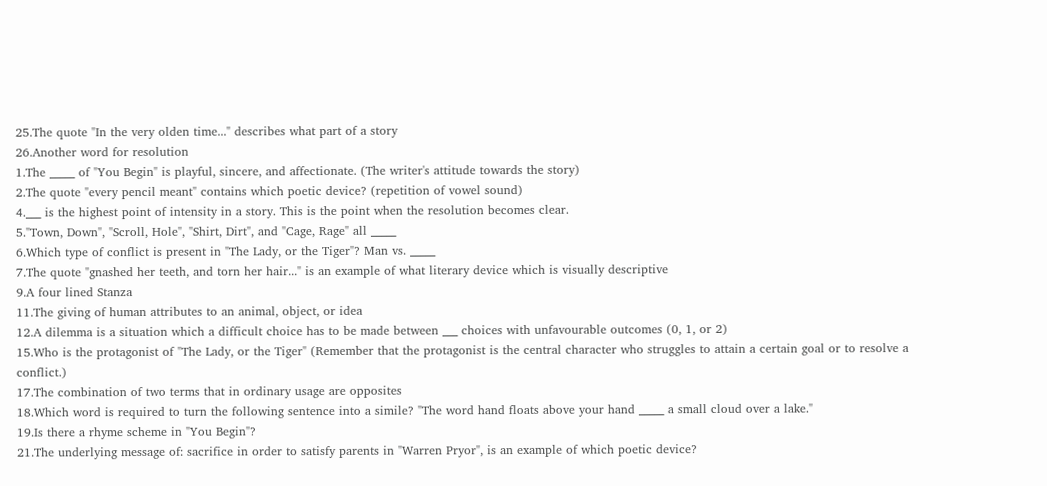25.The quote "In the very olden time..." describes what part of a story
26.Another word for resolution
1.The _____ of "You Begin" is playful, sincere, and affectionate. (The writer's attitude towards the story)
2.The quote "every pencil meant" contains which poetic device? (repetition of vowel sound)
4.___ is the highest point of intensity in a story. This is the point when the resolution becomes clear.
5."Town, Down", "Scroll, Hole", "Shirt, Dirt", and "Cage, Rage" all _____
6.Which type of conflict is present in "The Lady, or the Tiger"? Man vs. _____
7.The quote "gnashed her teeth, and torn her hair..." is an example of what literary device which is visually descriptive
9.A four lined Stanza
11.The giving of human attributes to an animal, object, or idea
12.A dilemma is a situation which a difficult choice has to be made between ___ choices with unfavourable outcomes (0, 1, or 2)
15.Who is the protagonist of "The Lady, or the Tiger" (Remember that the protagonist is the central character who struggles to attain a certain goal or to resolve a conflict.)
17.The combination of two terms that in ordinary usage are opposites
18.Which word is required to turn the following sentence into a simile? "The word hand floats above your hand _____ a small cloud over a lake."
19.Is there a rhyme scheme in "You Begin"?
21.The underlying message of: sacrifice in order to satisfy parents in "Warren Pryor", is an example of which poetic device?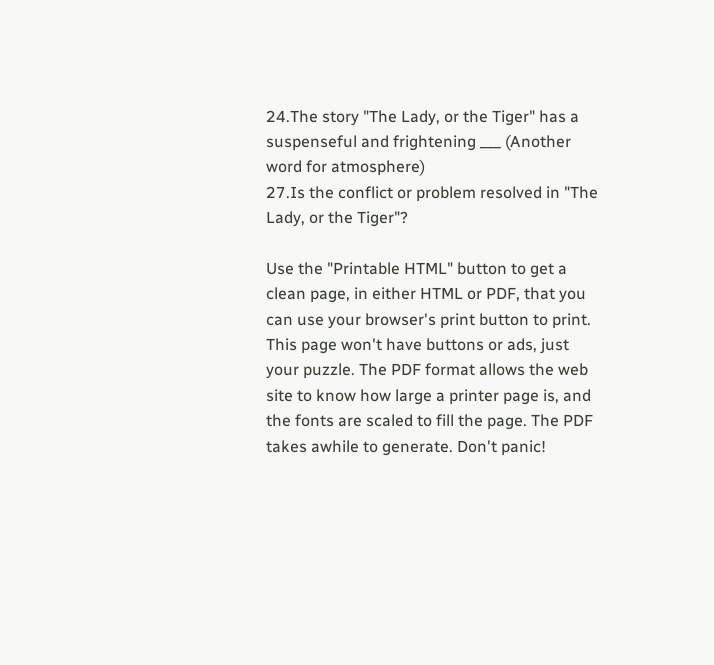24.The story "The Lady, or the Tiger" has a suspenseful and frightening ___ (Another word for atmosphere)
27.Is the conflict or problem resolved in "The Lady, or the Tiger"?

Use the "Printable HTML" button to get a clean page, in either HTML or PDF, that you can use your browser's print button to print. This page won't have buttons or ads, just your puzzle. The PDF format allows the web site to know how large a printer page is, and the fonts are scaled to fill the page. The PDF takes awhile to generate. Don't panic!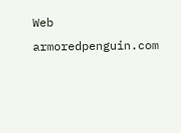Web armoredpenguin.com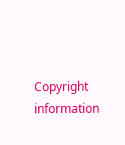Copyright information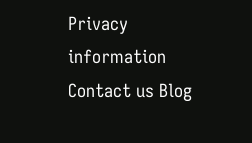Privacy information Contact us Blog